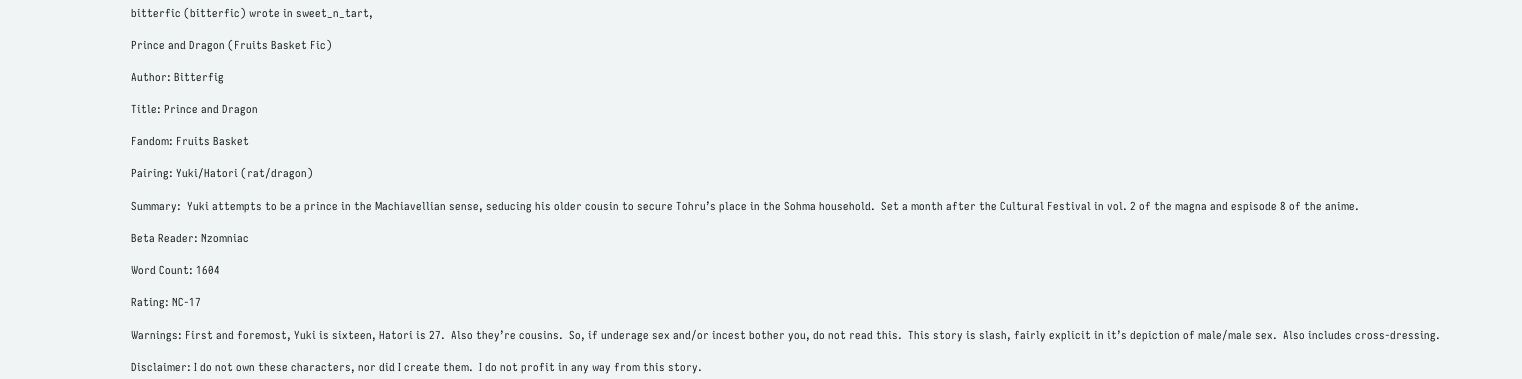bitterfic (bitterfic) wrote in sweet_n_tart,

Prince and Dragon (Fruits Basket Fic)

Author: Bitterfig

Title: Prince and Dragon

Fandom: Fruits Basket

Pairing: Yuki/Hatori (rat/dragon)

Summary:  Yuki attempts to be a prince in the Machiavellian sense, seducing his older cousin to secure Tohru’s place in the Sohma household.  Set a month after the Cultural Festival in vol. 2 of the magna and espisode 8 of the anime.

Beta Reader: Nzomniac

Word Count: 1604

Rating: NC-17

Warnings: First and foremost, Yuki is sixteen, Hatori is 27.  Also they’re cousins.  So, if underage sex and/or incest bother you, do not read this.  This story is slash, fairly explicit in it’s depiction of male/male sex.  Also includes cross-dressing.

Disclaimer: I do not own these characters, nor did I create them.  I do not profit in any way from this story.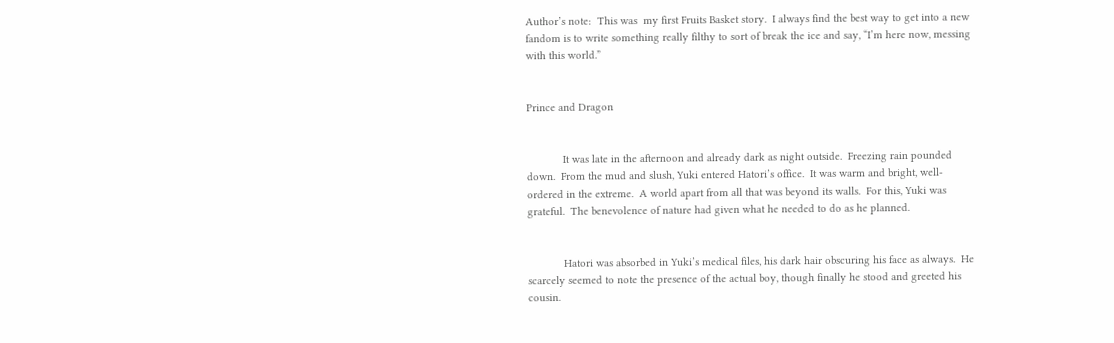Author’s note:  This was  my first Fruits Basket story.  I always find the best way to get into a new fandom is to write something really filthy to sort of break the ice and say, “I’m here now, messing with this world.”


Prince and Dragon


            It was late in the afternoon and already dark as night outside.  Freezing rain pounded down.  From the mud and slush, Yuki entered Hatori’s office.  It was warm and bright, well-ordered in the extreme.  A world apart from all that was beyond its walls.  For this, Yuki was grateful.  The benevolence of nature had given what he needed to do as he planned.


            Hatori was absorbed in Yuki’s medical files, his dark hair obscuring his face as always.  He scarcely seemed to note the presence of the actual boy, though finally he stood and greeted his cousin.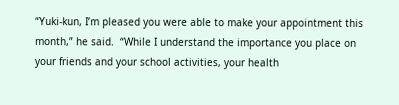“Yuki-kun, I’m pleased you were able to make your appointment this month,” he said.  “While I understand the importance you place on your friends and your school activities, your health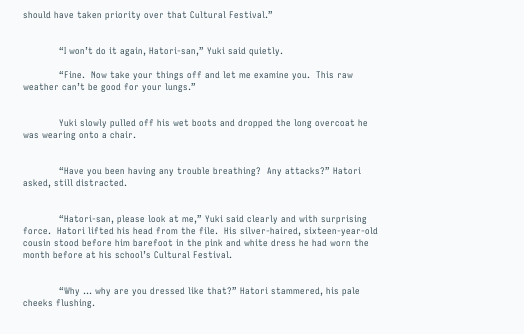should have taken priority over that Cultural Festival.”


            “I won’t do it again, Hatori-san,” Yuki said quietly.

            “Fine.  Now take your things off and let me examine you.  This raw weather can’t be good for your lungs.”


            Yuki slowly pulled off his wet boots and dropped the long overcoat he was wearing onto a chair.


            “Have you been having any trouble breathing?  Any attacks?” Hatori asked, still distracted.


            “Hatori-san, please look at me,” Yuki said clearly and with surprising force.  Hatori lifted his head from the file.  His silver-haired, sixteen-year-old cousin stood before him barefoot in the pink and white dress he had worn the month before at his school’s Cultural Festival.


            “Why … why are you dressed like that?” Hatori stammered, his pale cheeks flushing.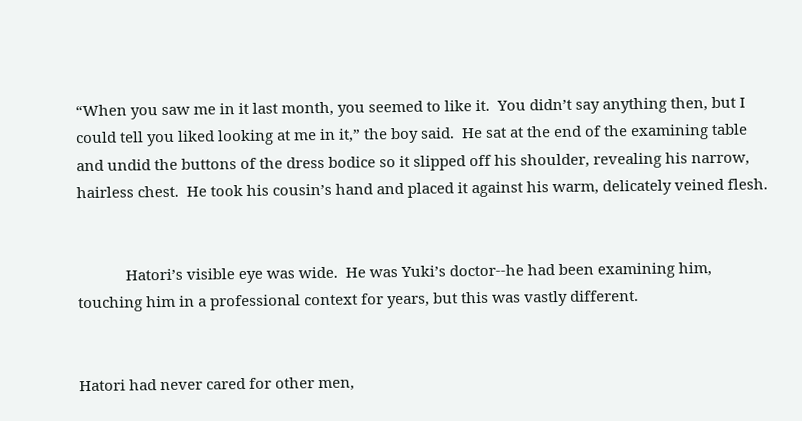“When you saw me in it last month, you seemed to like it.  You didn’t say anything then, but I could tell you liked looking at me in it,” the boy said.  He sat at the end of the examining table and undid the buttons of the dress bodice so it slipped off his shoulder, revealing his narrow, hairless chest.  He took his cousin’s hand and placed it against his warm, delicately veined flesh.


            Hatori’s visible eye was wide.  He was Yuki’s doctor--he had been examining him, touching him in a professional context for years, but this was vastly different.


Hatori had never cared for other men,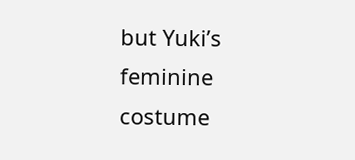but Yuki’s feminine costume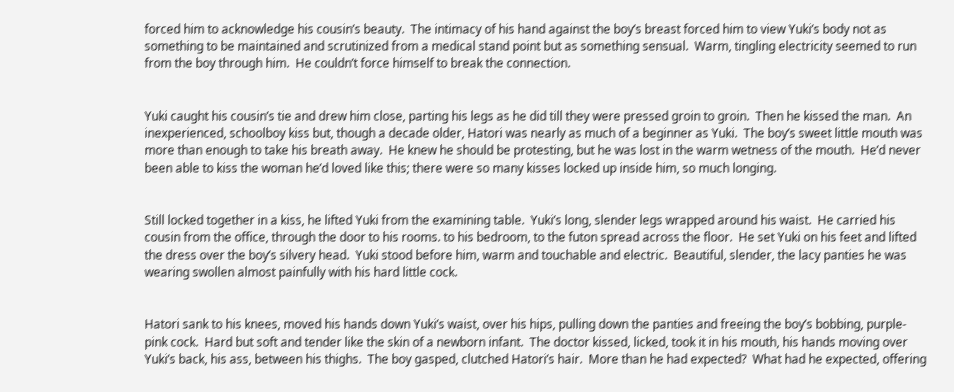forced him to acknowledge his cousin’s beauty.  The intimacy of his hand against the boy’s breast forced him to view Yuki’s body not as something to be maintained and scrutinized from a medical stand point but as something sensual.  Warm, tingling electricity seemed to run from the boy through him.  He couldn’t force himself to break the connection.


Yuki caught his cousin’s tie and drew him close, parting his legs as he did till they were pressed groin to groin.  Then he kissed the man.  An inexperienced, schoolboy kiss but, though a decade older, Hatori was nearly as much of a beginner as Yuki.  The boy’s sweet little mouth was more than enough to take his breath away.  He knew he should be protesting, but he was lost in the warm wetness of the mouth.  He’d never been able to kiss the woman he’d loved like this; there were so many kisses locked up inside him, so much longing.


Still locked together in a kiss, he lifted Yuki from the examining table.  Yuki’s long, slender legs wrapped around his waist.  He carried his cousin from the office, through the door to his rooms. to his bedroom, to the futon spread across the floor.  He set Yuki on his feet and lifted the dress over the boy’s silvery head.  Yuki stood before him, warm and touchable and electric.  Beautiful, slender, the lacy panties he was wearing swollen almost painfully with his hard little cock.


Hatori sank to his knees, moved his hands down Yuki’s waist, over his hips, pulling down the panties and freeing the boy’s bobbing, purple-pink cock.  Hard but soft and tender like the skin of a newborn infant.  The doctor kissed, licked, took it in his mouth, his hands moving over Yuki’s back, his ass, between his thighs.  The boy gasped, clutched Hatori’s hair.  More than he had expected?  What had he expected, offering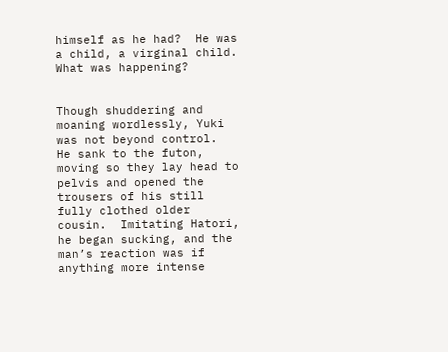himself as he had?  He was a child, a virginal child.  What was happening?


Though shuddering and moaning wordlessly, Yuki was not beyond control.  He sank to the futon, moving so they lay head to pelvis and opened the trousers of his still fully clothed older cousin.  Imitating Hatori, he began sucking, and the man’s reaction was if anything more intense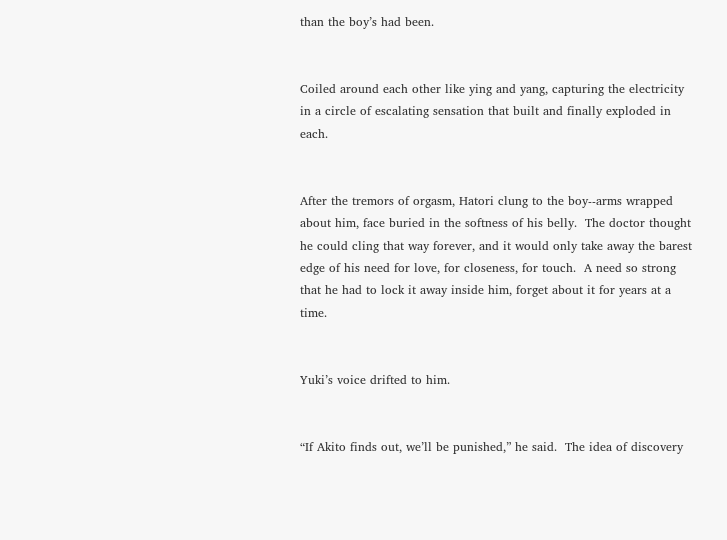than the boy’s had been.


Coiled around each other like ying and yang, capturing the electricity in a circle of escalating sensation that built and finally exploded in each.


After the tremors of orgasm, Hatori clung to the boy--arms wrapped about him, face buried in the softness of his belly.  The doctor thought he could cling that way forever, and it would only take away the barest edge of his need for love, for closeness, for touch.  A need so strong that he had to lock it away inside him, forget about it for years at a time.


Yuki’s voice drifted to him.


“If Akito finds out, we’ll be punished,” he said.  The idea of discovery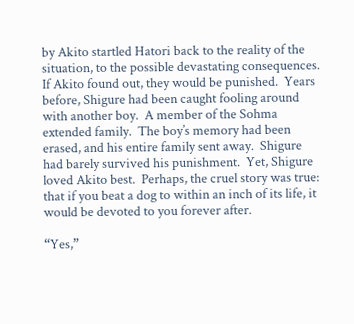by Akito startled Hatori back to the reality of the situation, to the possible devastating consequences.  If Akito found out, they would be punished.  Years before, Shigure had been caught fooling around with another boy.  A member of the Sohma extended family.  The boy’s memory had been erased, and his entire family sent away.  Shigure had barely survived his punishment.  Yet, Shigure loved Akito best.  Perhaps, the cruel story was true: that if you beat a dog to within an inch of its life, it would be devoted to you forever after.

“Yes,”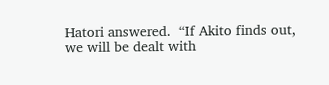Hatori answered.  “If Akito finds out, we will be dealt with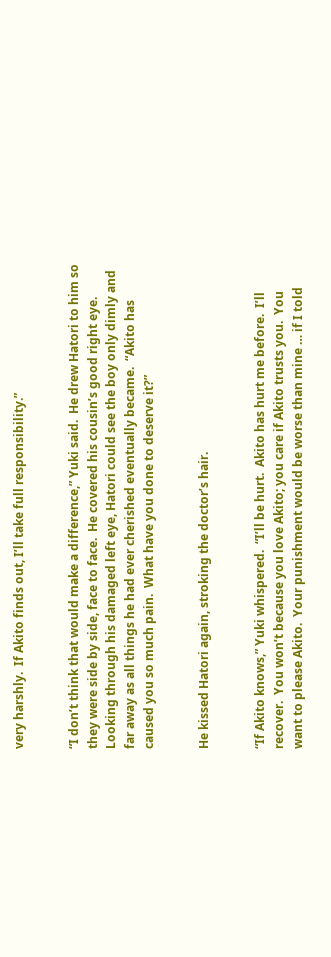very harshly.  If Akito finds out, I’ll take full responsibility.”


“I don’t think that would make a difference,” Yuki said.  He drew Hatori to him so they were side by side, face to face.  He covered his cousin’s good right eye.  Looking through his damaged left eye, Hatori could see the boy only dimly and far away as all things he had ever cherished eventually became.  “Akito has caused you so much pain.  What have you done to deserve it?”


He kissed Hatori again, stroking the doctor’s hair.


“If Akito knows,” Yuki whispered.  “I’ll be hurt.  Akito has hurt me before.  I’ll recover.  You won’t because you love Akito; you care if Akito trusts you.  You want to please Akito.  Your punishment would be worse than mine … if I told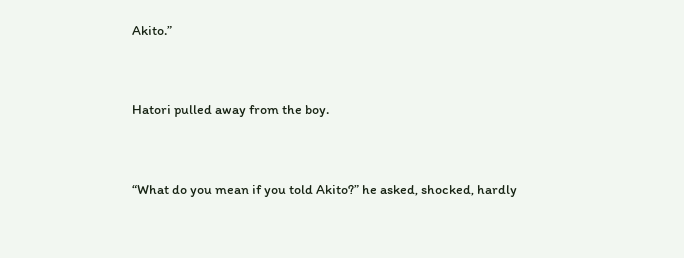Akito.”


Hatori pulled away from the boy.


“What do you mean if you told Akito?” he asked, shocked, hardly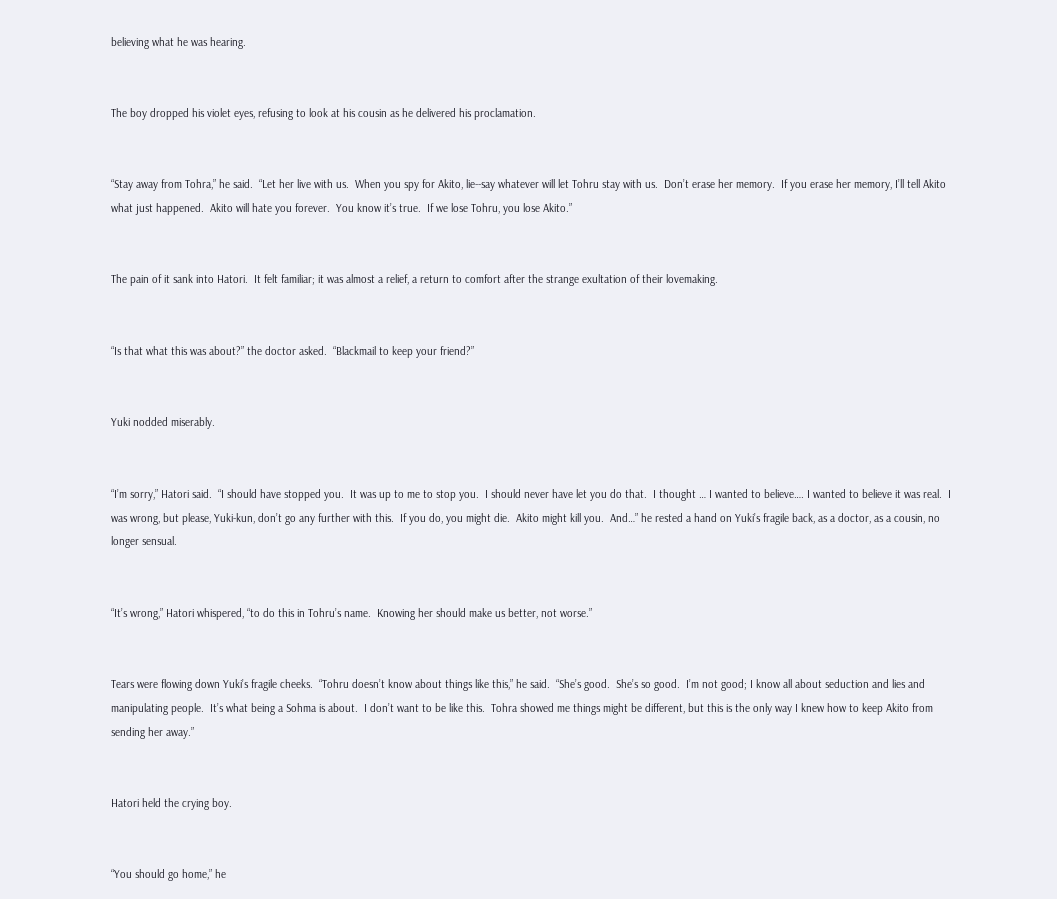believing what he was hearing.


The boy dropped his violet eyes, refusing to look at his cousin as he delivered his proclamation.


“Stay away from Tohra,” he said.  “Let her live with us.  When you spy for Akito, lie--say whatever will let Tohru stay with us.  Don’t erase her memory.  If you erase her memory, I’ll tell Akito what just happened.  Akito will hate you forever.  You know it’s true.  If we lose Tohru, you lose Akito.”


The pain of it sank into Hatori.  It felt familiar; it was almost a relief, a return to comfort after the strange exultation of their lovemaking.


“Is that what this was about?” the doctor asked.  “Blackmail to keep your friend?”


Yuki nodded miserably.


“I’m sorry,” Hatori said.  “I should have stopped you.  It was up to me to stop you.  I should never have let you do that.  I thought … I wanted to believe…. I wanted to believe it was real.  I was wrong, but please, Yuki-kun, don’t go any further with this.  If you do, you might die.  Akito might kill you.  And…” he rested a hand on Yuki’s fragile back, as a doctor, as a cousin, no longer sensual.


“It’s wrong,” Hatori whispered, “to do this in Tohru’s name.  Knowing her should make us better, not worse.”


Tears were flowing down Yuki’s fragile cheeks.  “Tohru doesn’t know about things like this,” he said.  “She’s good.  She’s so good.  I’m not good; I know all about seduction and lies and manipulating people.  It’s what being a Sohma is about.  I don’t want to be like this.  Tohra showed me things might be different, but this is the only way I knew how to keep Akito from sending her away.”


Hatori held the crying boy.


“You should go home,” he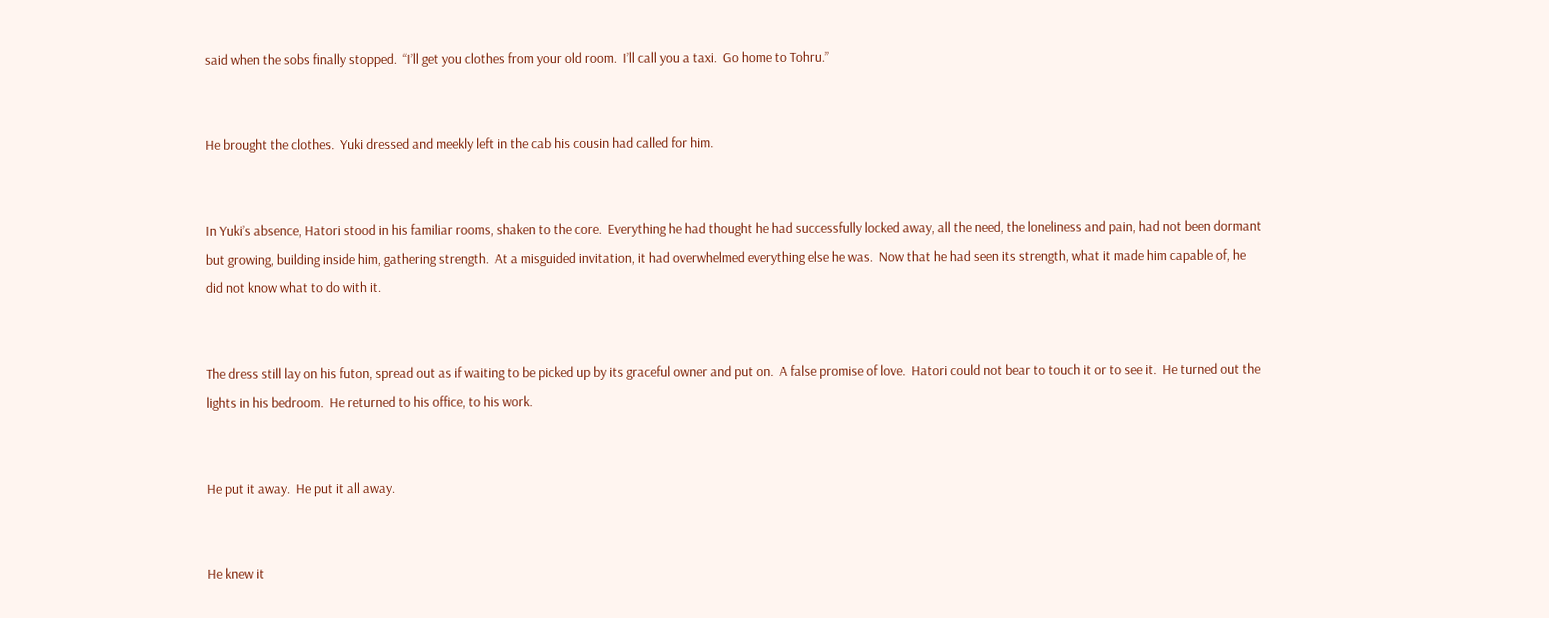said when the sobs finally stopped.  “I’ll get you clothes from your old room.  I’ll call you a taxi.  Go home to Tohru.”


He brought the clothes.  Yuki dressed and meekly left in the cab his cousin had called for him.


In Yuki’s absence, Hatori stood in his familiar rooms, shaken to the core.  Everything he had thought he had successfully locked away, all the need, the loneliness and pain, had not been dormant but growing, building inside him, gathering strength.  At a misguided invitation, it had overwhelmed everything else he was.  Now that he had seen its strength, what it made him capable of, he did not know what to do with it.


The dress still lay on his futon, spread out as if waiting to be picked up by its graceful owner and put on.  A false promise of love.  Hatori could not bear to touch it or to see it.  He turned out the lights in his bedroom.  He returned to his office, to his work.


He put it away.  He put it all away.


He knew it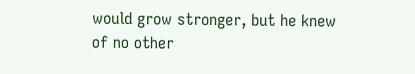would grow stronger, but he knew of no other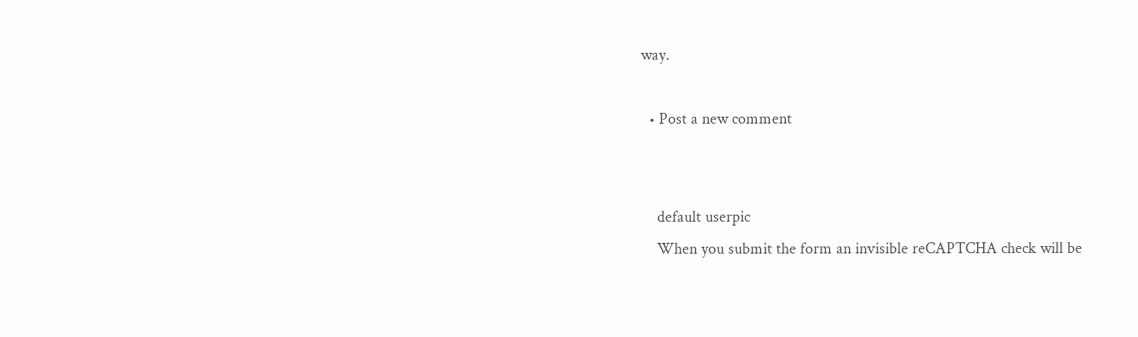way.

  • Post a new comment


    default userpic
    When you submit the form an invisible reCAPTCHA check will be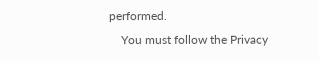performed.
    You must follow the Privacy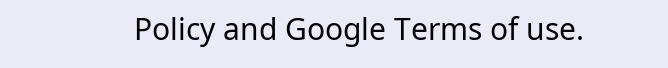Policy and Google Terms of use.